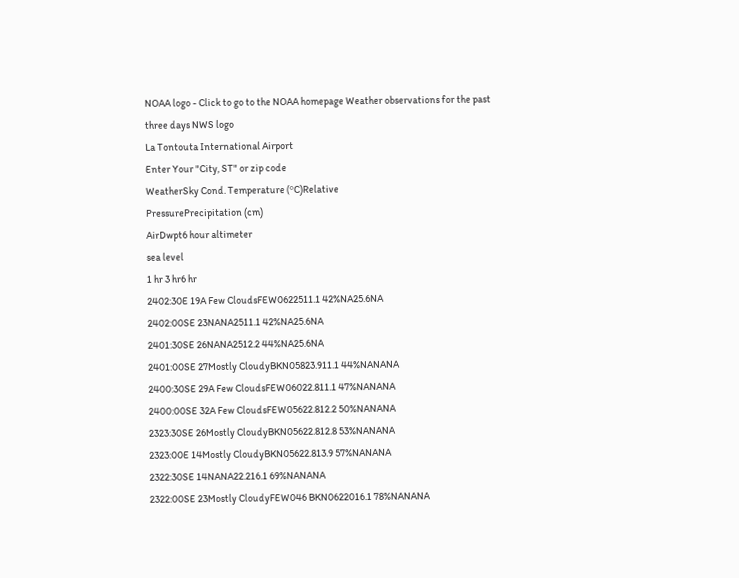NOAA logo - Click to go to the NOAA homepage Weather observations for the past three days NWS logo
La Tontouta International Airport
Enter Your "City, ST" or zip code
WeatherSky Cond. Temperature (ºC)Relative
PressurePrecipitation (cm)
AirDwpt6 hour altimeter
sea level
1 hr 3 hr6 hr
2402:30E 19A Few CloudsFEW0622511.1 42%NA25.6NA
2402:00SE 23NANA2511.1 42%NA25.6NA
2401:30SE 26NANA2512.2 44%NA25.6NA
2401:00SE 27Mostly CloudyBKN05823.911.1 44%NANANA
2400:30SE 29A Few CloudsFEW06022.811.1 47%NANANA
2400:00SE 32A Few CloudsFEW05622.812.2 50%NANANA
2323:30SE 26Mostly CloudyBKN05622.812.8 53%NANANA
2323:00E 14Mostly CloudyBKN05622.813.9 57%NANANA
2322:30SE 14NANA22.216.1 69%NANANA
2322:00SE 23Mostly CloudyFEW046 BKN0622016.1 78%NANANA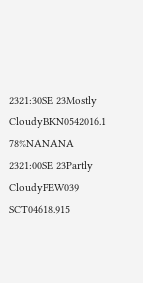2321:30SE 23Mostly CloudyBKN0542016.1 78%NANANA
2321:00SE 23Partly CloudyFEW039 SCT04618.915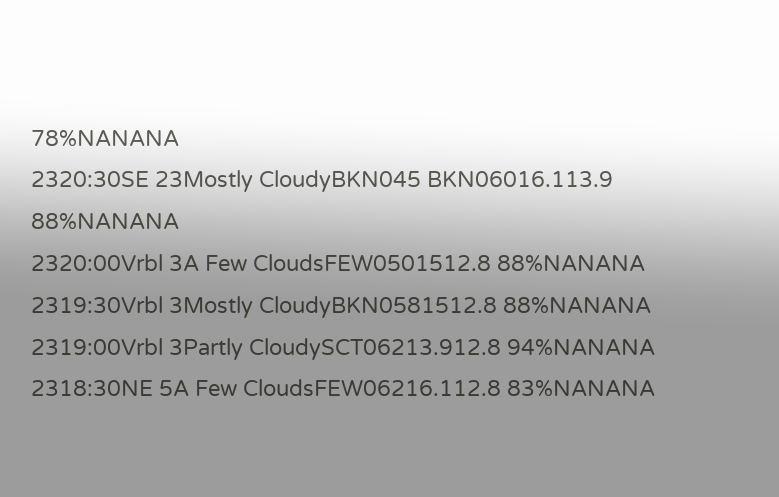78%NANANA
2320:30SE 23Mostly CloudyBKN045 BKN06016.113.9 88%NANANA
2320:00Vrbl 3A Few CloudsFEW0501512.8 88%NANANA
2319:30Vrbl 3Mostly CloudyBKN0581512.8 88%NANANA
2319:00Vrbl 3Partly CloudySCT06213.912.8 94%NANANA
2318:30NE 5A Few CloudsFEW06216.112.8 83%NANANA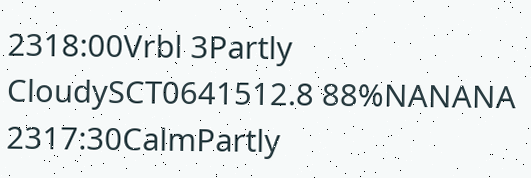2318:00Vrbl 3Partly CloudySCT0641512.8 88%NANANA
2317:30CalmPartly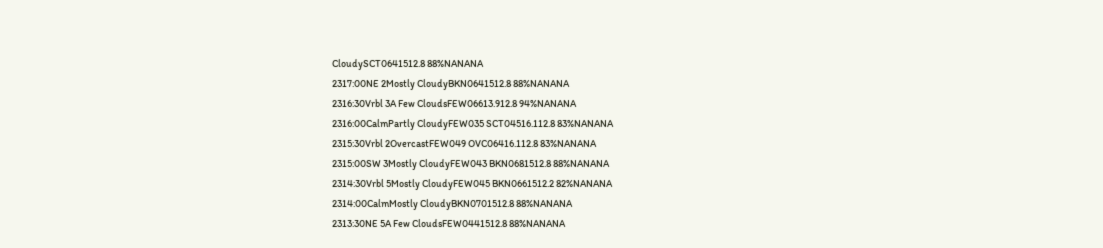CloudySCT0641512.8 88%NANANA
2317:00NE 2Mostly CloudyBKN0641512.8 88%NANANA
2316:30Vrbl 3A Few CloudsFEW06613.912.8 94%NANANA
2316:00CalmPartly CloudyFEW035 SCT04516.112.8 83%NANANA
2315:30Vrbl 2OvercastFEW049 OVC06416.112.8 83%NANANA
2315:00SW 3Mostly CloudyFEW043 BKN0681512.8 88%NANANA
2314:30Vrbl 5Mostly CloudyFEW045 BKN0661512.2 82%NANANA
2314:00CalmMostly CloudyBKN0701512.8 88%NANANA
2313:30NE 5A Few CloudsFEW0441512.8 88%NANANA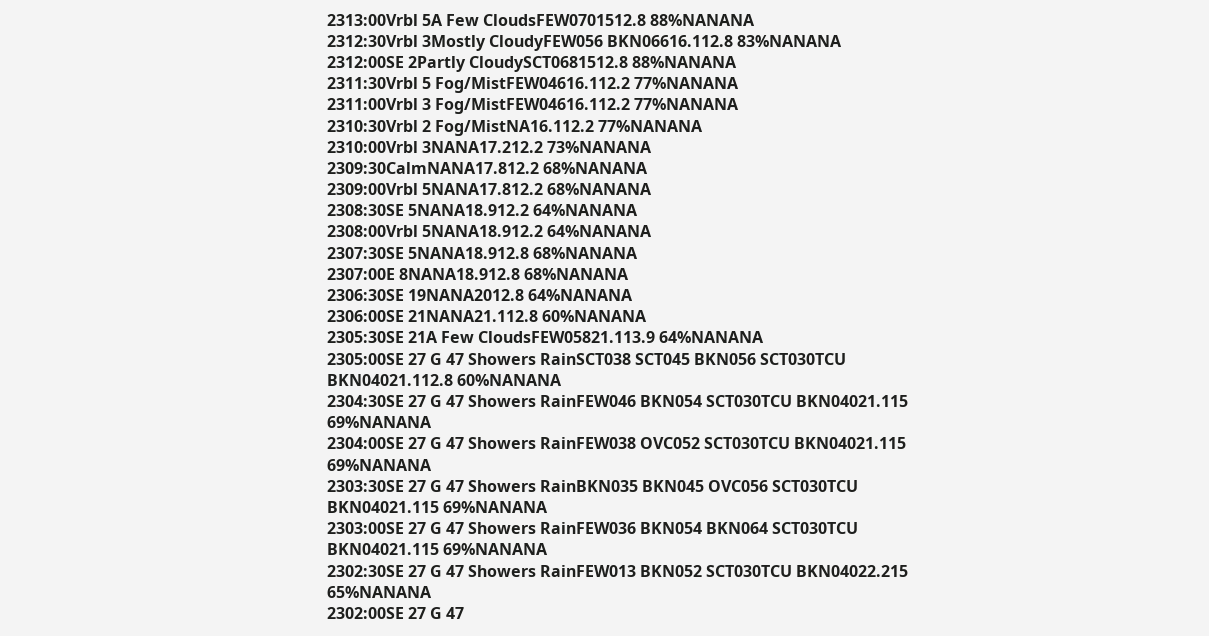2313:00Vrbl 5A Few CloudsFEW0701512.8 88%NANANA
2312:30Vrbl 3Mostly CloudyFEW056 BKN06616.112.8 83%NANANA
2312:00SE 2Partly CloudySCT0681512.8 88%NANANA
2311:30Vrbl 5 Fog/MistFEW04616.112.2 77%NANANA
2311:00Vrbl 3 Fog/MistFEW04616.112.2 77%NANANA
2310:30Vrbl 2 Fog/MistNA16.112.2 77%NANANA
2310:00Vrbl 3NANA17.212.2 73%NANANA
2309:30CalmNANA17.812.2 68%NANANA
2309:00Vrbl 5NANA17.812.2 68%NANANA
2308:30SE 5NANA18.912.2 64%NANANA
2308:00Vrbl 5NANA18.912.2 64%NANANA
2307:30SE 5NANA18.912.8 68%NANANA
2307:00E 8NANA18.912.8 68%NANANA
2306:30SE 19NANA2012.8 64%NANANA
2306:00SE 21NANA21.112.8 60%NANANA
2305:30SE 21A Few CloudsFEW05821.113.9 64%NANANA
2305:00SE 27 G 47 Showers RainSCT038 SCT045 BKN056 SCT030TCU BKN04021.112.8 60%NANANA
2304:30SE 27 G 47 Showers RainFEW046 BKN054 SCT030TCU BKN04021.115 69%NANANA
2304:00SE 27 G 47 Showers RainFEW038 OVC052 SCT030TCU BKN04021.115 69%NANANA
2303:30SE 27 G 47 Showers RainBKN035 BKN045 OVC056 SCT030TCU BKN04021.115 69%NANANA
2303:00SE 27 G 47 Showers RainFEW036 BKN054 BKN064 SCT030TCU BKN04021.115 69%NANANA
2302:30SE 27 G 47 Showers RainFEW013 BKN052 SCT030TCU BKN04022.215 65%NANANA
2302:00SE 27 G 47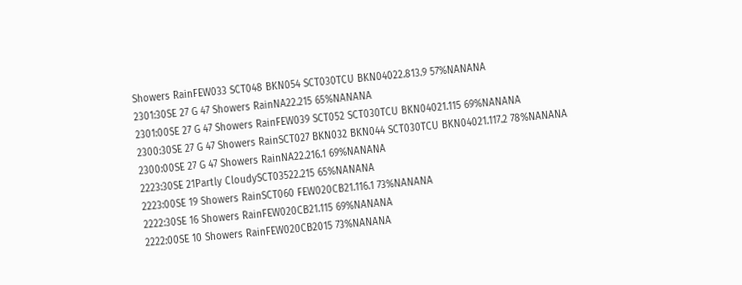Showers RainFEW033 SCT048 BKN054 SCT030TCU BKN04022.813.9 57%NANANA
2301:30SE 27 G 47 Showers RainNA22.215 65%NANANA
2301:00SE 27 G 47 Showers RainFEW039 SCT052 SCT030TCU BKN04021.115 69%NANANA
2300:30SE 27 G 47 Showers RainSCT027 BKN032 BKN044 SCT030TCU BKN04021.117.2 78%NANANA
2300:00SE 27 G 47 Showers RainNA22.216.1 69%NANANA
2223:30SE 21Partly CloudySCT03522.215 65%NANANA
2223:00SE 19 Showers RainSCT060 FEW020CB21.116.1 73%NANANA
2222:30SE 16 Showers RainFEW020CB21.115 69%NANANA
2222:00SE 10 Showers RainFEW020CB2015 73%NANANA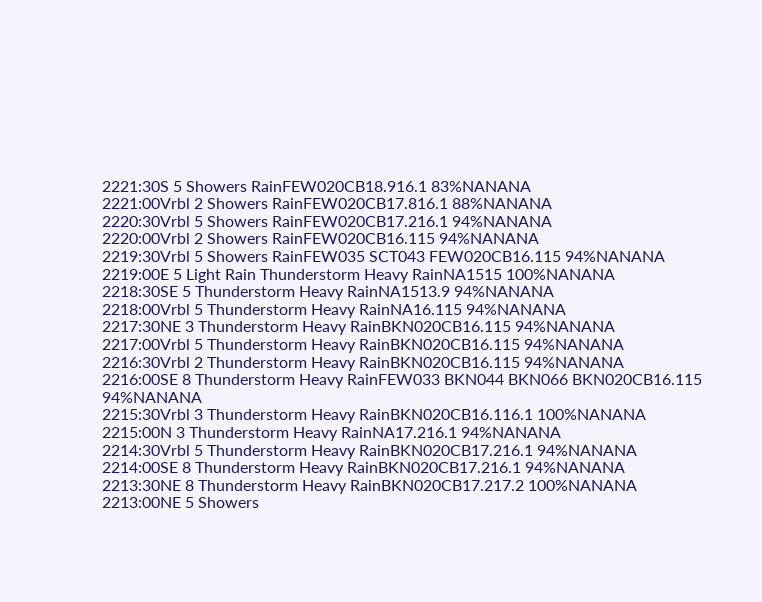2221:30S 5 Showers RainFEW020CB18.916.1 83%NANANA
2221:00Vrbl 2 Showers RainFEW020CB17.816.1 88%NANANA
2220:30Vrbl 5 Showers RainFEW020CB17.216.1 94%NANANA
2220:00Vrbl 2 Showers RainFEW020CB16.115 94%NANANA
2219:30Vrbl 5 Showers RainFEW035 SCT043 FEW020CB16.115 94%NANANA
2219:00E 5 Light Rain Thunderstorm Heavy RainNA1515 100%NANANA
2218:30SE 5 Thunderstorm Heavy RainNA1513.9 94%NANANA
2218:00Vrbl 5 Thunderstorm Heavy RainNA16.115 94%NANANA
2217:30NE 3 Thunderstorm Heavy RainBKN020CB16.115 94%NANANA
2217:00Vrbl 5 Thunderstorm Heavy RainBKN020CB16.115 94%NANANA
2216:30Vrbl 2 Thunderstorm Heavy RainBKN020CB16.115 94%NANANA
2216:00SE 8 Thunderstorm Heavy RainFEW033 BKN044 BKN066 BKN020CB16.115 94%NANANA
2215:30Vrbl 3 Thunderstorm Heavy RainBKN020CB16.116.1 100%NANANA
2215:00N 3 Thunderstorm Heavy RainNA17.216.1 94%NANANA
2214:30Vrbl 5 Thunderstorm Heavy RainBKN020CB17.216.1 94%NANANA
2214:00SE 8 Thunderstorm Heavy RainBKN020CB17.216.1 94%NANANA
2213:30NE 8 Thunderstorm Heavy RainBKN020CB17.217.2 100%NANANA
2213:00NE 5 Showers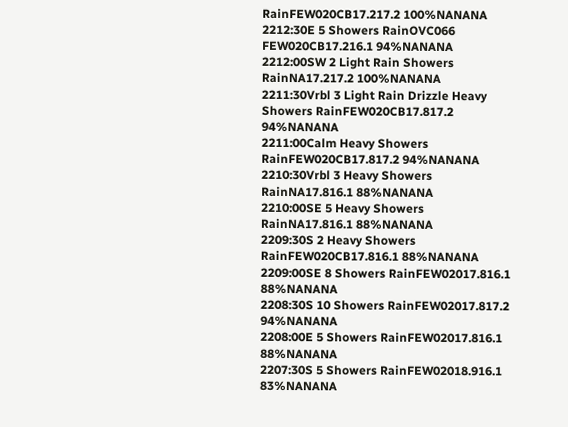RainFEW020CB17.217.2 100%NANANA
2212:30E 5 Showers RainOVC066 FEW020CB17.216.1 94%NANANA
2212:00SW 2 Light Rain Showers RainNA17.217.2 100%NANANA
2211:30Vrbl 3 Light Rain Drizzle Heavy Showers RainFEW020CB17.817.2 94%NANANA
2211:00Calm Heavy Showers RainFEW020CB17.817.2 94%NANANA
2210:30Vrbl 3 Heavy Showers RainNA17.816.1 88%NANANA
2210:00SE 5 Heavy Showers RainNA17.816.1 88%NANANA
2209:30S 2 Heavy Showers RainFEW020CB17.816.1 88%NANANA
2209:00SE 8 Showers RainFEW02017.816.1 88%NANANA
2208:30S 10 Showers RainFEW02017.817.2 94%NANANA
2208:00E 5 Showers RainFEW02017.816.1 88%NANANA
2207:30S 5 Showers RainFEW02018.916.1 83%NANANA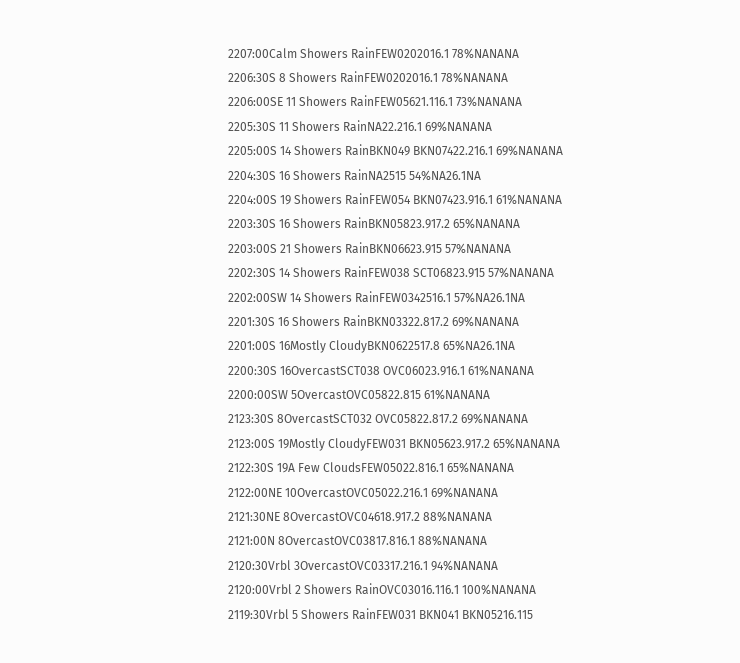2207:00Calm Showers RainFEW0202016.1 78%NANANA
2206:30S 8 Showers RainFEW0202016.1 78%NANANA
2206:00SE 11 Showers RainFEW05621.116.1 73%NANANA
2205:30S 11 Showers RainNA22.216.1 69%NANANA
2205:00S 14 Showers RainBKN049 BKN07422.216.1 69%NANANA
2204:30S 16 Showers RainNA2515 54%NA26.1NA
2204:00S 19 Showers RainFEW054 BKN07423.916.1 61%NANANA
2203:30S 16 Showers RainBKN05823.917.2 65%NANANA
2203:00S 21 Showers RainBKN06623.915 57%NANANA
2202:30S 14 Showers RainFEW038 SCT06823.915 57%NANANA
2202:00SW 14 Showers RainFEW0342516.1 57%NA26.1NA
2201:30S 16 Showers RainBKN03322.817.2 69%NANANA
2201:00S 16Mostly CloudyBKN0622517.8 65%NA26.1NA
2200:30S 16OvercastSCT038 OVC06023.916.1 61%NANANA
2200:00SW 5OvercastOVC05822.815 61%NANANA
2123:30S 8OvercastSCT032 OVC05822.817.2 69%NANANA
2123:00S 19Mostly CloudyFEW031 BKN05623.917.2 65%NANANA
2122:30S 19A Few CloudsFEW05022.816.1 65%NANANA
2122:00NE 10OvercastOVC05022.216.1 69%NANANA
2121:30NE 8OvercastOVC04618.917.2 88%NANANA
2121:00N 8OvercastOVC03817.816.1 88%NANANA
2120:30Vrbl 3OvercastOVC03317.216.1 94%NANANA
2120:00Vrbl 2 Showers RainOVC03016.116.1 100%NANANA
2119:30Vrbl 5 Showers RainFEW031 BKN041 BKN05216.115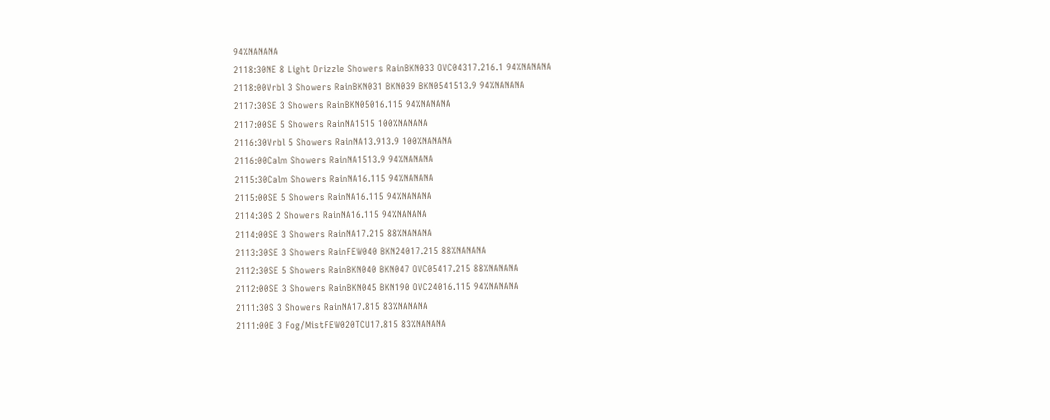94%NANANA
2118:30NE 8 Light Drizzle Showers RainBKN033 OVC04317.216.1 94%NANANA
2118:00Vrbl 3 Showers RainBKN031 BKN039 BKN0541513.9 94%NANANA
2117:30SE 3 Showers RainBKN05016.115 94%NANANA
2117:00SE 5 Showers RainNA1515 100%NANANA
2116:30Vrbl 5 Showers RainNA13.913.9 100%NANANA
2116:00Calm Showers RainNA1513.9 94%NANANA
2115:30Calm Showers RainNA16.115 94%NANANA
2115:00SE 5 Showers RainNA16.115 94%NANANA
2114:30S 2 Showers RainNA16.115 94%NANANA
2114:00SE 3 Showers RainNA17.215 88%NANANA
2113:30SE 3 Showers RainFEW040 BKN24017.215 88%NANANA
2112:30SE 5 Showers RainBKN040 BKN047 OVC05417.215 88%NANANA
2112:00SE 3 Showers RainBKN045 BKN190 OVC24016.115 94%NANANA
2111:30S 3 Showers RainNA17.815 83%NANANA
2111:00E 3 Fog/MistFEW020TCU17.815 83%NANANA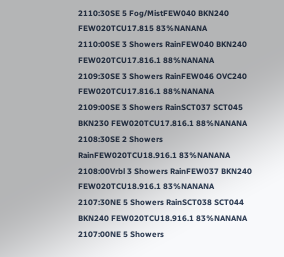2110:30SE 5 Fog/MistFEW040 BKN240 FEW020TCU17.815 83%NANANA
2110:00SE 3 Showers RainFEW040 BKN240 FEW020TCU17.816.1 88%NANANA
2109:30SE 3 Showers RainFEW046 OVC240 FEW020TCU17.816.1 88%NANANA
2109:00SE 3 Showers RainSCT037 SCT045 BKN230 FEW020TCU17.816.1 88%NANANA
2108:30SE 2 Showers RainFEW020TCU18.916.1 83%NANANA
2108:00Vrbl 3 Showers RainFEW037 BKN240 FEW020TCU18.916.1 83%NANANA
2107:30NE 5 Showers RainSCT038 SCT044 BKN240 FEW020TCU18.916.1 83%NANANA
2107:00NE 5 Showers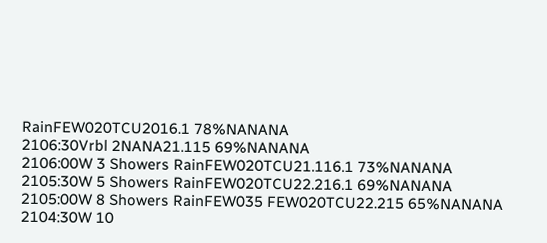RainFEW020TCU2016.1 78%NANANA
2106:30Vrbl 2NANA21.115 69%NANANA
2106:00W 3 Showers RainFEW020TCU21.116.1 73%NANANA
2105:30W 5 Showers RainFEW020TCU22.216.1 69%NANANA
2105:00W 8 Showers RainFEW035 FEW020TCU22.215 65%NANANA
2104:30W 10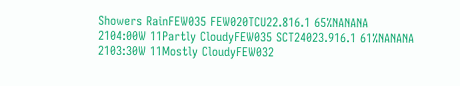Showers RainFEW035 FEW020TCU22.816.1 65%NANANA
2104:00W 11Partly CloudyFEW035 SCT24023.916.1 61%NANANA
2103:30W 11Mostly CloudyFEW032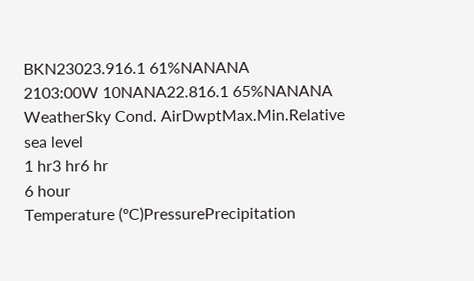BKN23023.916.1 61%NANANA
2103:00W 10NANA22.816.1 65%NANANA
WeatherSky Cond. AirDwptMax.Min.Relative
sea level
1 hr3 hr6 hr
6 hour
Temperature (ºC)PressurePrecipitation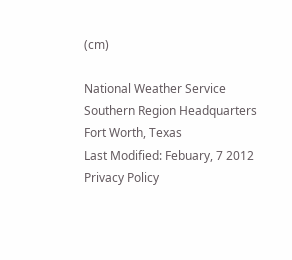(cm)

National Weather Service
Southern Region Headquarters
Fort Worth, Texas
Last Modified: Febuary, 7 2012
Privacy Policy